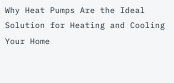Why Heat Pumps Are the Ideal Solution for Heating and Cooling Your Home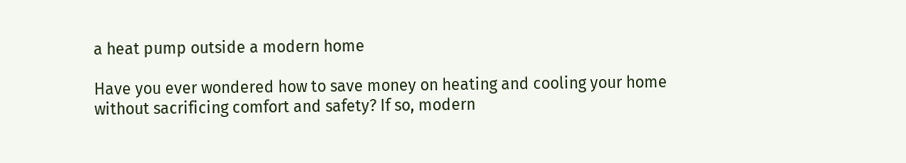a heat pump outside a modern home

Have you ever wondered how to save money on heating and cooling your home without sacrificing comfort and safety? If so, modern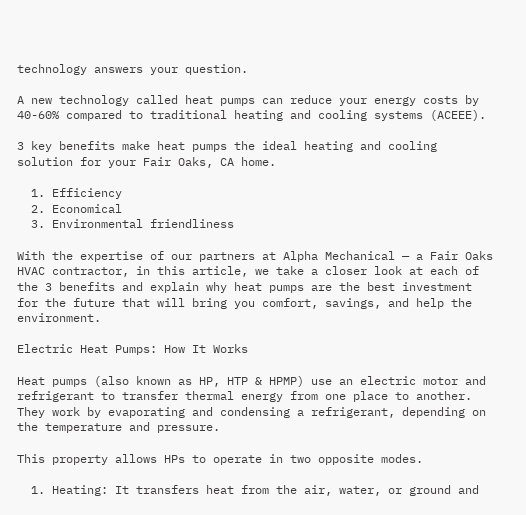technology answers your question.

A new technology called heat pumps can reduce your energy costs by 40-60% compared to traditional heating and cooling systems (ACEEE).

3 key benefits make heat pumps the ideal heating and cooling solution for your Fair Oaks, CA home.

  1. Efficiency
  2. Economical
  3. Environmental friendliness

With the expertise of our partners at Alpha Mechanical — a Fair Oaks HVAC contractor, in this article, we take a closer look at each of the 3 benefits and explain why heat pumps are the best investment for the future that will bring you comfort, savings, and help the environment.

Electric Heat Pumps: How It Works

Heat pumps (also known as HP, HTP & HPMP) use an electric motor and refrigerant to transfer thermal energy from one place to another. They work by evaporating and condensing a refrigerant, depending on the temperature and pressure.

This property allows HPs to operate in two opposite modes.

  1. Heating: It transfers heat from the air, water, or ground and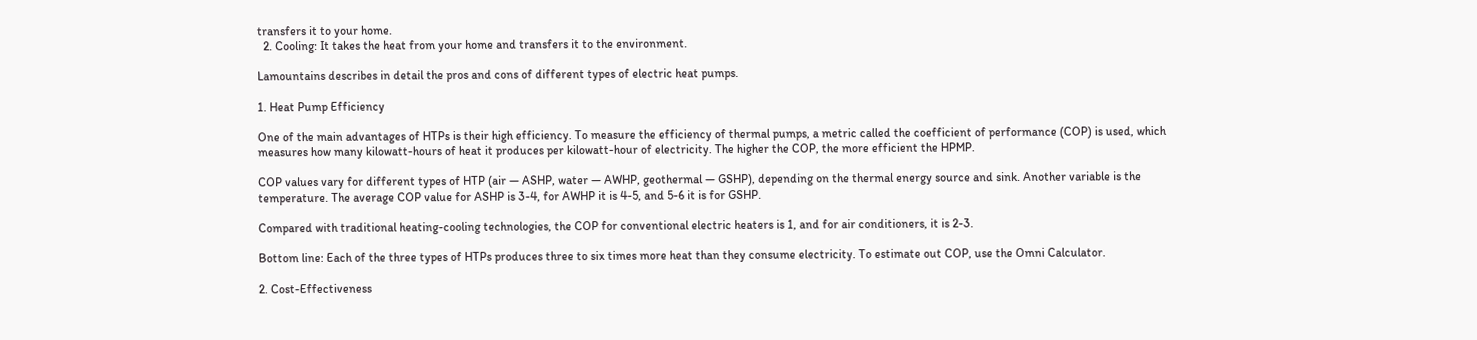transfers it to your home.
  2. Cooling: It takes the heat from your home and transfers it to the environment.

Lamountains describes in detail the pros and cons of different types of electric heat pumps.

1. Heat Pump Efficiency

One of the main advantages of HTPs is their high efficiency. To measure the efficiency of thermal pumps, a metric called the coefficient of performance (COP) is used, which measures how many kilowatt-hours of heat it produces per kilowatt-hour of electricity. The higher the COP, the more efficient the HPMP.

COP values vary for different types of HTP (air — ASHP, water — AWHP, geothermal — GSHP), depending on the thermal energy source and sink. Another variable is the temperature. The average COP value for ASHP is 3-4, for AWHP it is 4-5, and 5-6 it is for GSHP.

Compared with traditional heating-cooling technologies, the COP for conventional electric heaters is 1, and for air conditioners, it is 2-3.

Bottom line: Each of the three types of HTPs produces three to six times more heat than they consume electricity. To estimate out COP, use the Omni Calculator.

2. Cost-Effectiveness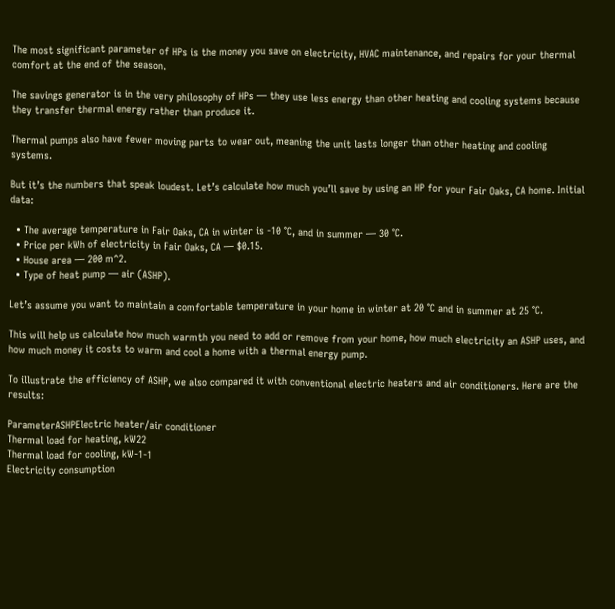The most significant parameter of HPs is the money you save on electricity, HVAC maintenance, and repairs for your thermal comfort at the end of the season.

The savings generator is in the very philosophy of HPs — they use less energy than other heating and cooling systems because they transfer thermal energy rather than produce it.

Thermal pumps also have fewer moving parts to wear out, meaning the unit lasts longer than other heating and cooling systems.

But it’s the numbers that speak loudest. Let’s calculate how much you’ll save by using an HP for your Fair Oaks, CA home. Initial data:

  • The average temperature in Fair Oaks, CA in winter is -10 °C, and in summer — 30 °C.
  • Price per kWh of electricity in Fair Oaks, CA — $0.15.
  • House area — 200 m^2.
  • Type of heat pump — air (ASHP).

Let’s assume you want to maintain a comfortable temperature in your home in winter at 20 °C and in summer at 25 °C.

This will help us calculate how much warmth you need to add or remove from your home, how much electricity an ASHP uses, and how much money it costs to warm and cool a home with a thermal energy pump.

To illustrate the efficiency of ASHP, we also compared it with conventional electric heaters and air conditioners. Here are the results:

ParameterASHPElectric heater/air conditioner
Thermal load for heating, kW22
Thermal load for cooling, kW-1-1
Electricity consumption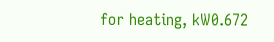for heating, kW0.672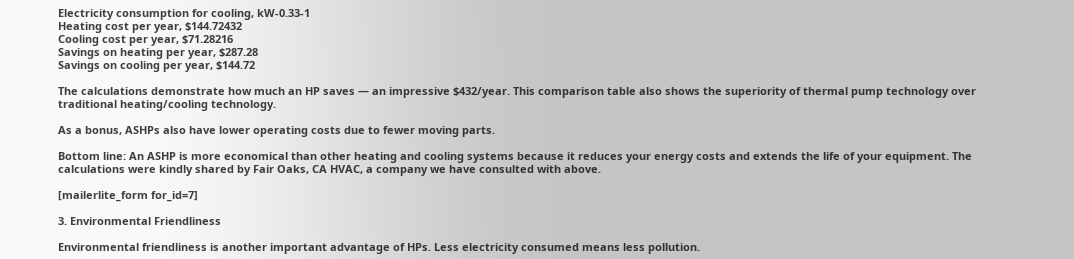Electricity consumption for cooling, kW-0.33-1
Heating cost per year, $144.72432
Cooling cost per year, $71.28216
Savings on heating per year, $287.28
Savings on cooling per year, $144.72

The calculations demonstrate how much an HP saves — an impressive $432/year. This comparison table also shows the superiority of thermal pump technology over traditional heating/cooling technology.

As a bonus, ASHPs also have lower operating costs due to fewer moving parts.

Bottom line: An ASHP is more economical than other heating and cooling systems because it reduces your energy costs and extends the life of your equipment. The calculations were kindly shared by Fair Oaks, CA HVAC, a company we have consulted with above.

[mailerlite_form for_id=7]

3. Environmental Friendliness

Environmental friendliness is another important advantage of HPs. Less electricity consumed means less pollution.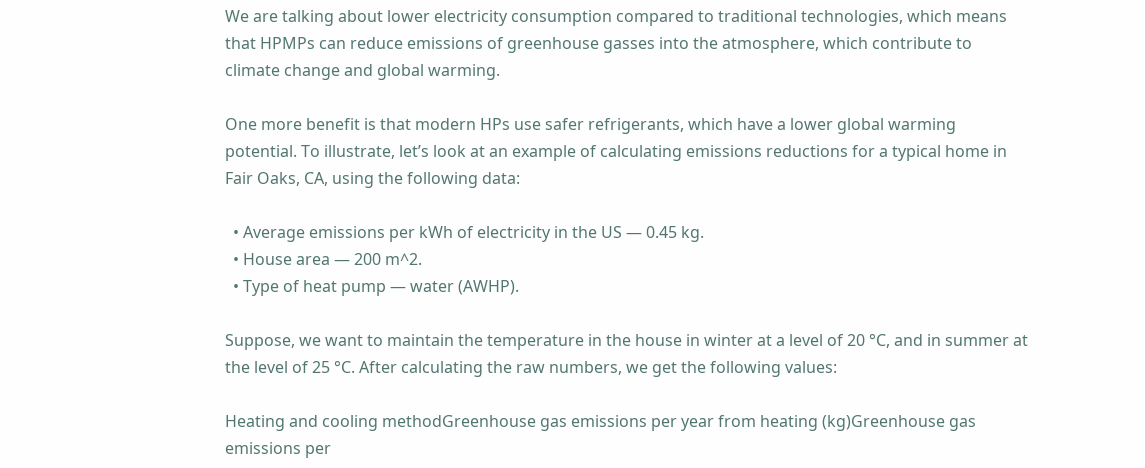We are talking about lower electricity consumption compared to traditional technologies, which means that HPMPs can reduce emissions of greenhouse gasses into the atmosphere, which contribute to climate change and global warming.

One more benefit is that modern HPs use safer refrigerants, which have a lower global warming potential. To illustrate, let’s look at an example of calculating emissions reductions for a typical home in Fair Oaks, CA, using the following data:

  • Average emissions per kWh of electricity in the US — 0.45 kg.
  • House area — 200 m^2.
  • Type of heat pump — water (AWHP).

Suppose, we want to maintain the temperature in the house in winter at a level of 20 °C, and in summer at the level of 25 °C. After calculating the raw numbers, we get the following values:

Heating and cooling methodGreenhouse gas emissions per year from heating (kg)Greenhouse gas emissions per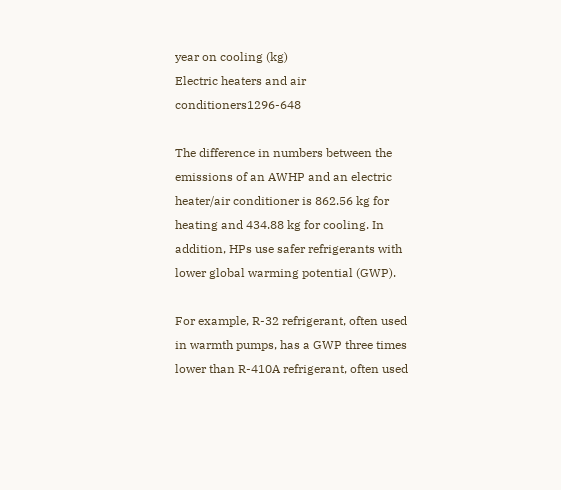year on cooling (kg)
Electric heaters and air conditioners1296-648

The difference in numbers between the emissions of an AWHP and an electric heater/air conditioner is 862.56 kg for heating and 434.88 kg for cooling. In addition, HPs use safer refrigerants with lower global warming potential (GWP).

For example, R-32 refrigerant, often used in warmth pumps, has a GWP three times lower than R-410A refrigerant, often used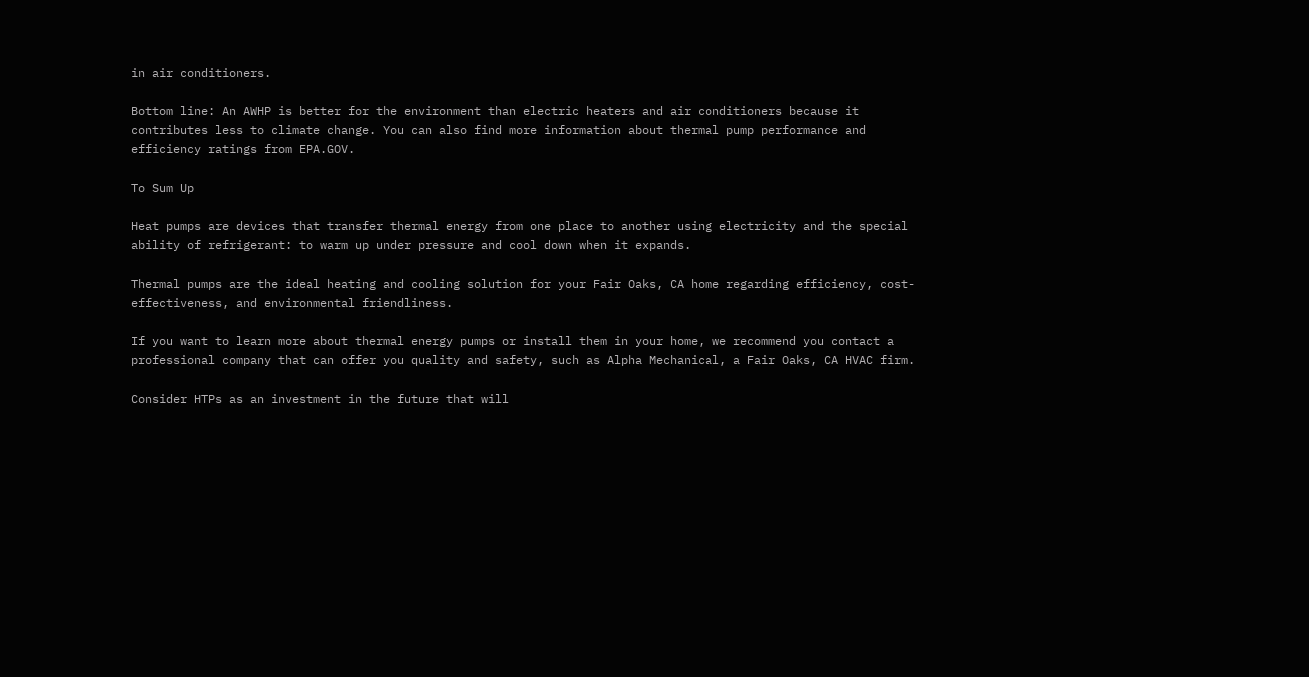in air conditioners.

Bottom line: An AWHP is better for the environment than electric heaters and air conditioners because it contributes less to climate change. You can also find more information about thermal pump performance and efficiency ratings from EPA.GOV.

To Sum Up

Heat pumps are devices that transfer thermal energy from one place to another using electricity and the special ability of refrigerant: to warm up under pressure and cool down when it expands.

Thermal pumps are the ideal heating and cooling solution for your Fair Oaks, CA home regarding efficiency, cost-effectiveness, and environmental friendliness.

If you want to learn more about thermal energy pumps or install them in your home, we recommend you contact a professional company that can offer you quality and safety, such as Alpha Mechanical, a Fair Oaks, CA HVAC firm.

Consider HTPs as an investment in the future that will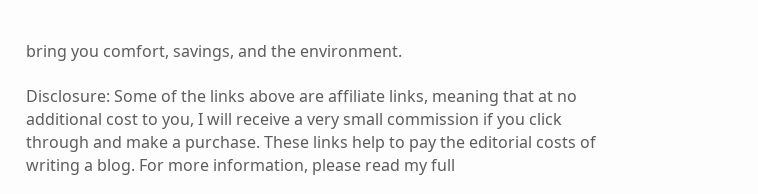bring you comfort, savings, and the environment.

Disclosure: Some of the links above are affiliate links, meaning that at no additional cost to you, I will receive a very small commission if you click through and make a purchase. These links help to pay the editorial costs of writing a blog. For more information, please read my full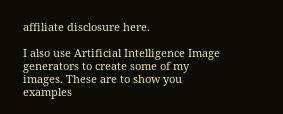affiliate disclosure here.

I also use Artificial Intelligence Image generators to create some of my images. These are to show you examples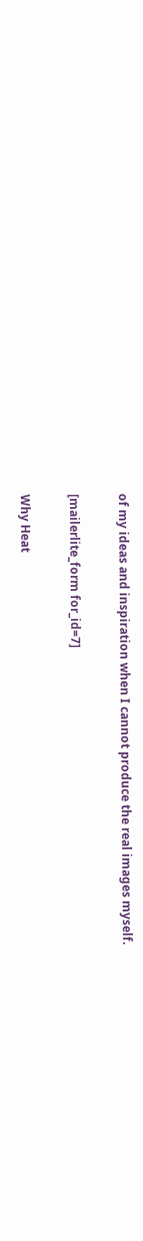of my ideas and inspiration when I cannot produce the real images myself.

[mailerlite_form for_id=7]

Why Heat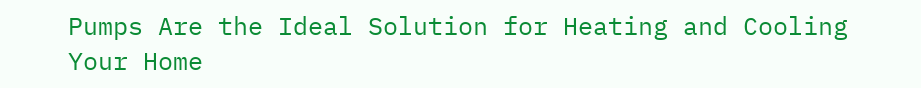Pumps Are the Ideal Solution for Heating and Cooling Your Home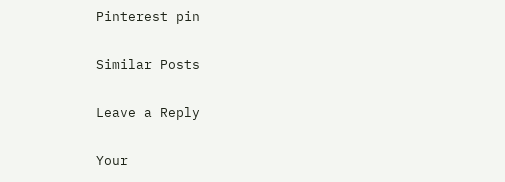Pinterest pin

Similar Posts

Leave a Reply

Your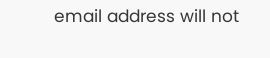email address will not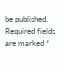be published. Required fields are marked *